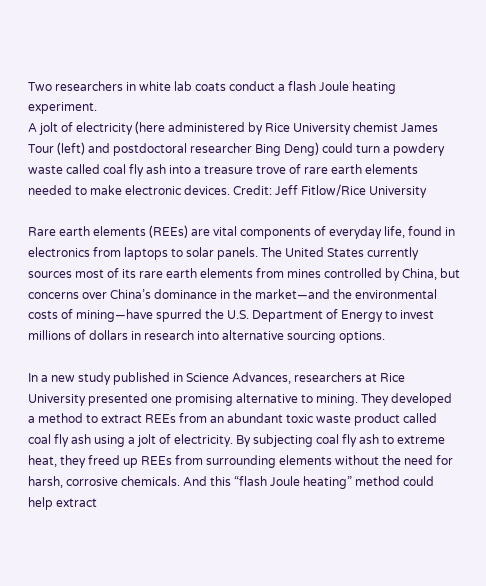Two researchers in white lab coats conduct a flash Joule heating experiment.
A jolt of electricity (here administered by Rice University chemist James Tour (left) and postdoctoral researcher Bing Deng) could turn a powdery waste called coal fly ash into a treasure trove of rare earth elements needed to make electronic devices. Credit: Jeff Fitlow/Rice University

Rare earth elements (REEs) are vital components of everyday life, found in electronics from laptops to solar panels. The United States currently sources most of its rare earth elements from mines controlled by China, but concerns over China’s dominance in the market—and the environmental costs of mining—have spurred the U.S. Department of Energy to invest millions of dollars in research into alternative sourcing options.

In a new study published in Science Advances, researchers at Rice University presented one promising alternative to mining. They developed a method to extract REEs from an abundant toxic waste product called coal fly ash using a jolt of electricity. By subjecting coal fly ash to extreme heat, they freed up REEs from surrounding elements without the need for harsh, corrosive chemicals. And this “flash Joule heating” method could help extract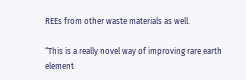REEs from other waste materials as well.

“This is a really novel way of improving rare earth element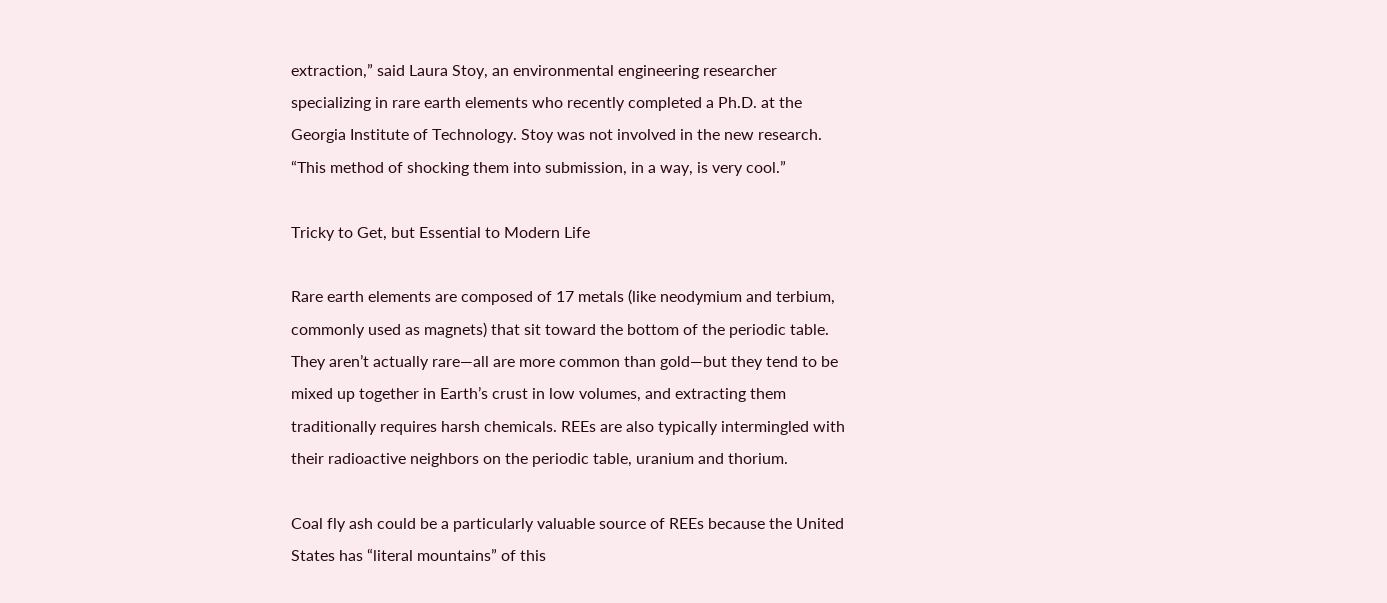extraction,” said Laura Stoy, an environmental engineering researcher specializing in rare earth elements who recently completed a Ph.D. at the Georgia Institute of Technology. Stoy was not involved in the new research. “This method of shocking them into submission, in a way, is very cool.”

Tricky to Get, but Essential to Modern Life

Rare earth elements are composed of 17 metals (like neodymium and terbium, commonly used as magnets) that sit toward the bottom of the periodic table. They aren’t actually rare—all are more common than gold—but they tend to be mixed up together in Earth’s crust in low volumes, and extracting them traditionally requires harsh chemicals. REEs are also typically intermingled with their radioactive neighbors on the periodic table, uranium and thorium.

Coal fly ash could be a particularly valuable source of REEs because the United States has “literal mountains” of this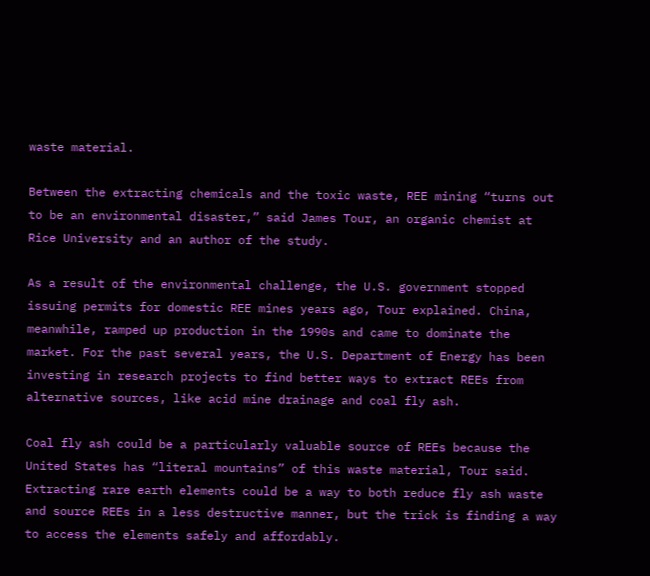waste material.

Between the extracting chemicals and the toxic waste, REE mining “turns out to be an environmental disaster,” said James Tour, an organic chemist at Rice University and an author of the study.

As a result of the environmental challenge, the U.S. government stopped issuing permits for domestic REE mines years ago, Tour explained. China, meanwhile, ramped up production in the 1990s and came to dominate the market. For the past several years, the U.S. Department of Energy has been investing in research projects to find better ways to extract REEs from alternative sources, like acid mine drainage and coal fly ash.

Coal fly ash could be a particularly valuable source of REEs because the United States has “literal mountains” of this waste material, Tour said. Extracting rare earth elements could be a way to both reduce fly ash waste and source REEs in a less destructive manner, but the trick is finding a way to access the elements safely and affordably.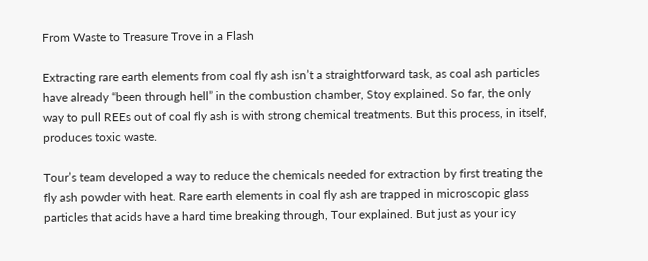From Waste to Treasure Trove in a Flash

Extracting rare earth elements from coal fly ash isn’t a straightforward task, as coal ash particles have already “been through hell” in the combustion chamber, Stoy explained. So far, the only way to pull REEs out of coal fly ash is with strong chemical treatments. But this process, in itself, produces toxic waste.

Tour’s team developed a way to reduce the chemicals needed for extraction by first treating the fly ash powder with heat. Rare earth elements in coal fly ash are trapped in microscopic glass particles that acids have a hard time breaking through, Tour explained. But just as your icy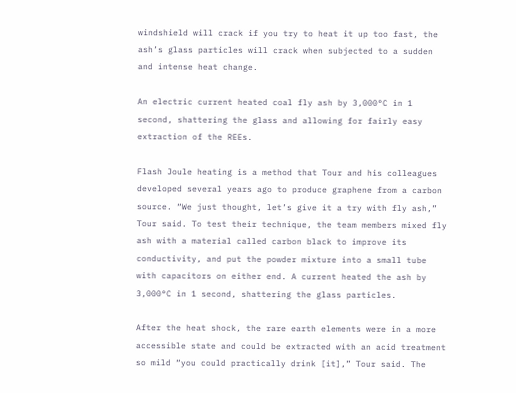windshield will crack if you try to heat it up too fast, the ash’s glass particles will crack when subjected to a sudden and intense heat change.

An electric current heated coal fly ash by 3,000°C in 1 second, shattering the glass and allowing for fairly easy extraction of the REEs.

Flash Joule heating is a method that Tour and his colleagues developed several years ago to produce graphene from a carbon source. “We just thought, let’s give it a try with fly ash,” Tour said. To test their technique, the team members mixed fly ash with a material called carbon black to improve its conductivity, and put the powder mixture into a small tube with capacitors on either end. A current heated the ash by 3,000°C in 1 second, shattering the glass particles.

After the heat shock, the rare earth elements were in a more accessible state and could be extracted with an acid treatment so mild “you could practically drink [it],” Tour said. The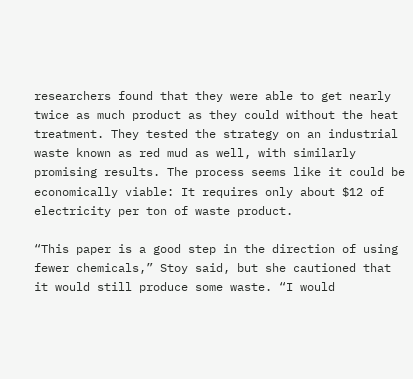researchers found that they were able to get nearly twice as much product as they could without the heat treatment. They tested the strategy on an industrial waste known as red mud as well, with similarly promising results. The process seems like it could be economically viable: It requires only about $12 of electricity per ton of waste product.

“This paper is a good step in the direction of using fewer chemicals,” Stoy said, but she cautioned that it would still produce some waste. “I would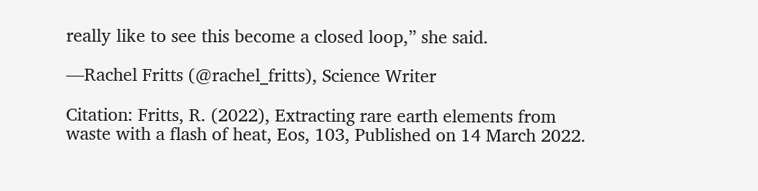really like to see this become a closed loop,” she said.

—Rachel Fritts (@rachel_fritts), Science Writer

Citation: Fritts, R. (2022), Extracting rare earth elements from waste with a flash of heat, Eos, 103, Published on 14 March 2022.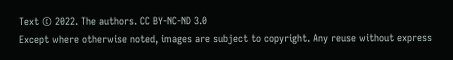Text © 2022. The authors. CC BY-NC-ND 3.0
Except where otherwise noted, images are subject to copyright. Any reuse without express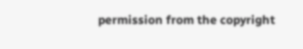permission from the copyright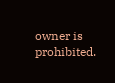owner is prohibited.